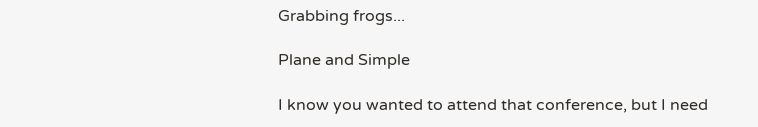Grabbing frogs...

Plane and Simple

I know you wanted to attend that conference, but I need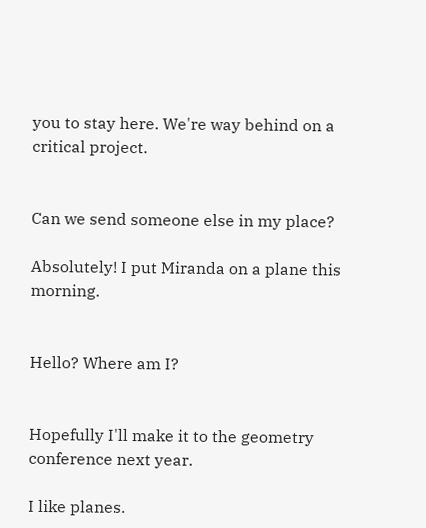you to stay here. We're way behind on a critical project.


Can we send someone else in my place?

Absolutely! I put Miranda on a plane this morning.


Hello? Where am I?


Hopefully I'll make it to the geometry conference next year.

I like planes.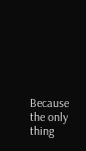Because the only thing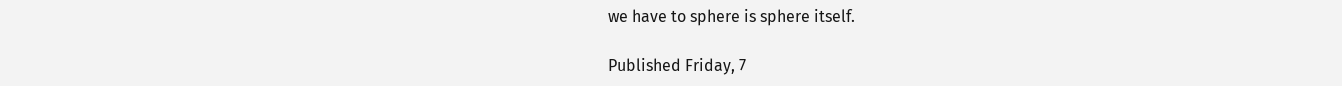we have to sphere is sphere itself.

Published Friday, 7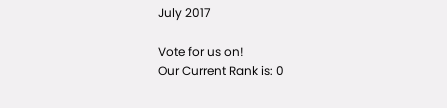July 2017

Vote for us on!
Our Current Rank is: 0